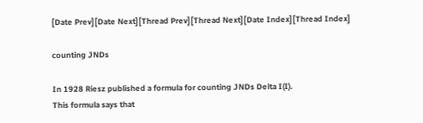[Date Prev][Date Next][Thread Prev][Thread Next][Date Index][Thread Index]

counting JNDs

In 1928 Riesz published a formula for counting JNDs Delta I(I).
This formula says that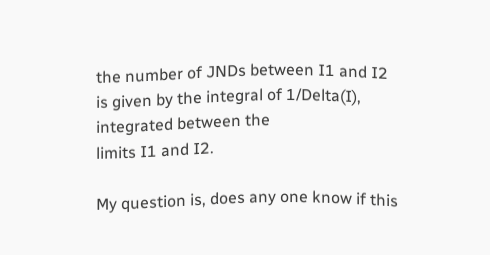the number of JNDs between I1 and I2
is given by the integral of 1/Delta(I), integrated between the
limits I1 and I2.

My question is, does any one know if this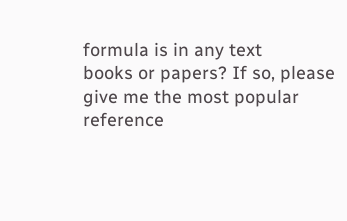formula is in any text
books or papers? If so, please give me the most popular reference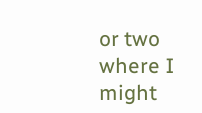or two where I might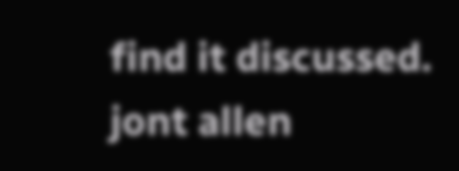find it discussed.
jont allen